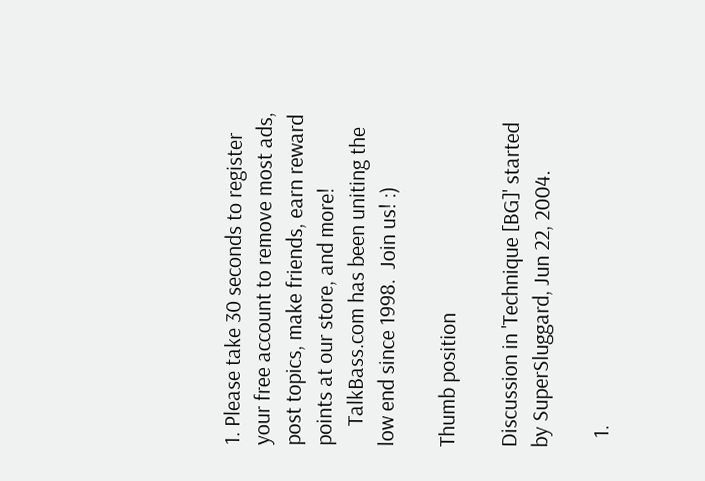1. Please take 30 seconds to register your free account to remove most ads, post topics, make friends, earn reward points at our store, and more!
    TalkBass.com has been uniting the low end since 1998.  Join us! :)

Thumb position

Discussion in 'Technique [BG]' started by SuperSluggard, Jun 22, 2004.

  1.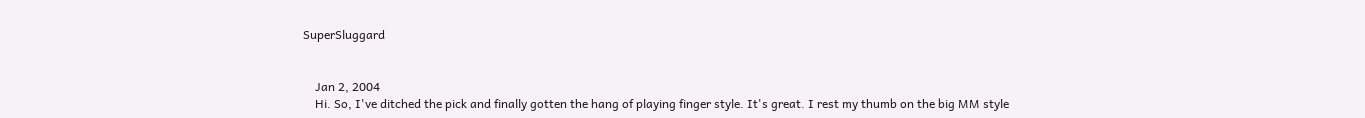SuperSluggard


    Jan 2, 2004
    Hi. So, I've ditched the pick and finally gotten the hang of playing finger style. It's great. I rest my thumb on the big MM style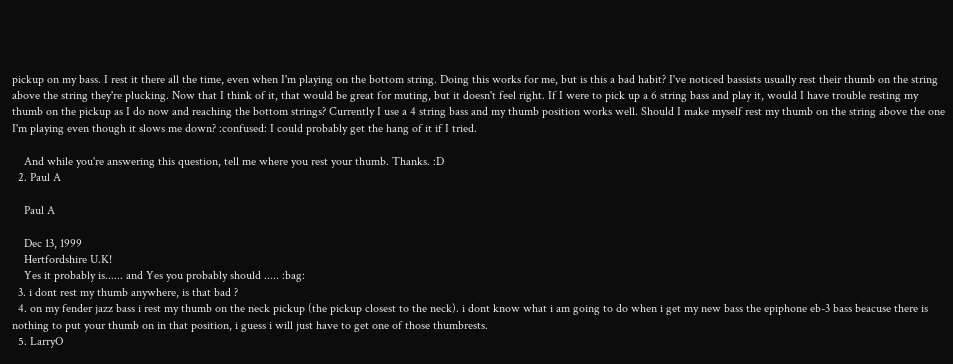pickup on my bass. I rest it there all the time, even when I'm playing on the bottom string. Doing this works for me, but is this a bad habit? I've noticed bassists usually rest their thumb on the string above the string they're plucking. Now that I think of it, that would be great for muting, but it doesn't feel right. If I were to pick up a 6 string bass and play it, would I have trouble resting my thumb on the pickup as I do now and reaching the bottom strings? Currently I use a 4 string bass and my thumb position works well. Should I make myself rest my thumb on the string above the one I'm playing even though it slows me down? :confused: I could probably get the hang of it if I tried.

    And while you're answering this question, tell me where you rest your thumb. Thanks. :D
  2. Paul A

    Paul A

    Dec 13, 1999
    Hertfordshire U.K!
    Yes it probably is...... and Yes you probably should ..... :bag:
  3. i dont rest my thumb anywhere, is that bad ?
  4. on my fender jazz bass i rest my thumb on the neck pickup (the pickup closest to the neck). i dont know what i am going to do when i get my new bass the epiphone eb-3 bass beacuse there is nothing to put your thumb on in that position, i guess i will just have to get one of those thumbrests.
  5. LarryO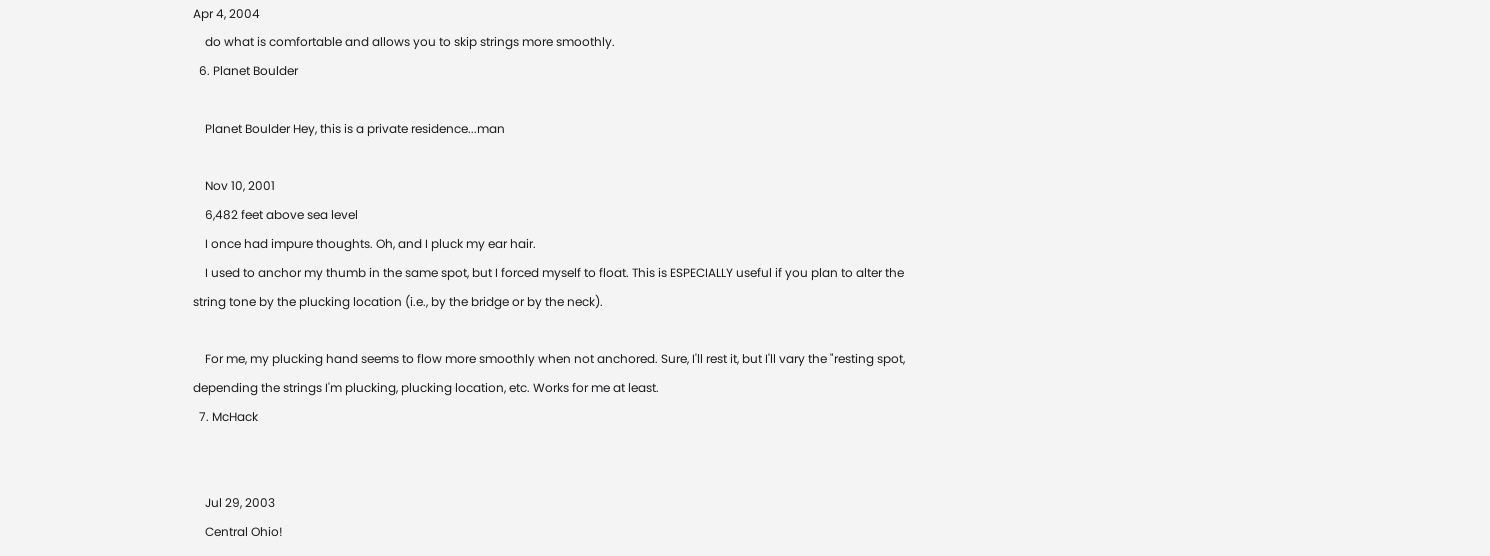Apr 4, 2004
    do what is comfortable and allows you to skip strings more smoothly.
  6. Planet Boulder

    Planet Boulder Hey, this is a private residence...man

    Nov 10, 2001
    6,482 feet above sea level
    I once had impure thoughts. Oh, and I pluck my ear hair.
    I used to anchor my thumb in the same spot, but I forced myself to float. This is ESPECIALLY useful if you plan to alter the string tone by the plucking location (i.e., by the bridge or by the neck).

    For me, my plucking hand seems to flow more smoothly when not anchored. Sure, I'll rest it, but I'll vary the "resting spot, depending the strings I'm plucking, plucking location, etc. Works for me at least.
  7. McHack


    Jul 29, 2003
    Central Ohio!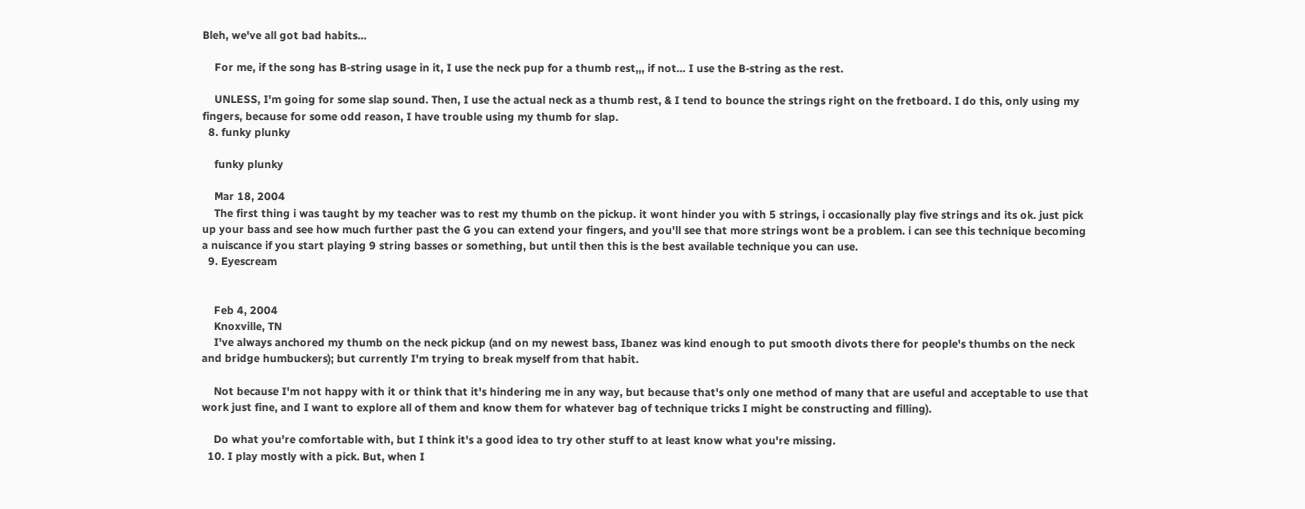Bleh, we've all got bad habits...

    For me, if the song has B-string usage in it, I use the neck pup for a thumb rest,,, if not... I use the B-string as the rest.

    UNLESS, I'm going for some slap sound. Then, I use the actual neck as a thumb rest, & I tend to bounce the strings right on the fretboard. I do this, only using my fingers, because for some odd reason, I have trouble using my thumb for slap.
  8. funky plunky

    funky plunky

    Mar 18, 2004
    The first thing i was taught by my teacher was to rest my thumb on the pickup. it wont hinder you with 5 strings, i occasionally play five strings and its ok. just pick up your bass and see how much further past the G you can extend your fingers, and you'll see that more strings wont be a problem. i can see this technique becoming a nuiscance if you start playing 9 string basses or something, but until then this is the best available technique you can use.
  9. Eyescream


    Feb 4, 2004
    Knoxville, TN
    I've always anchored my thumb on the neck pickup (and on my newest bass, Ibanez was kind enough to put smooth divots there for people's thumbs on the neck and bridge humbuckers); but currently I'm trying to break myself from that habit.

    Not because I'm not happy with it or think that it's hindering me in any way, but because that's only one method of many that are useful and acceptable to use that work just fine, and I want to explore all of them and know them for whatever bag of technique tricks I might be constructing and filling).

    Do what you're comfortable with, but I think it's a good idea to try other stuff to at least know what you're missing.
  10. I play mostly with a pick. But, when I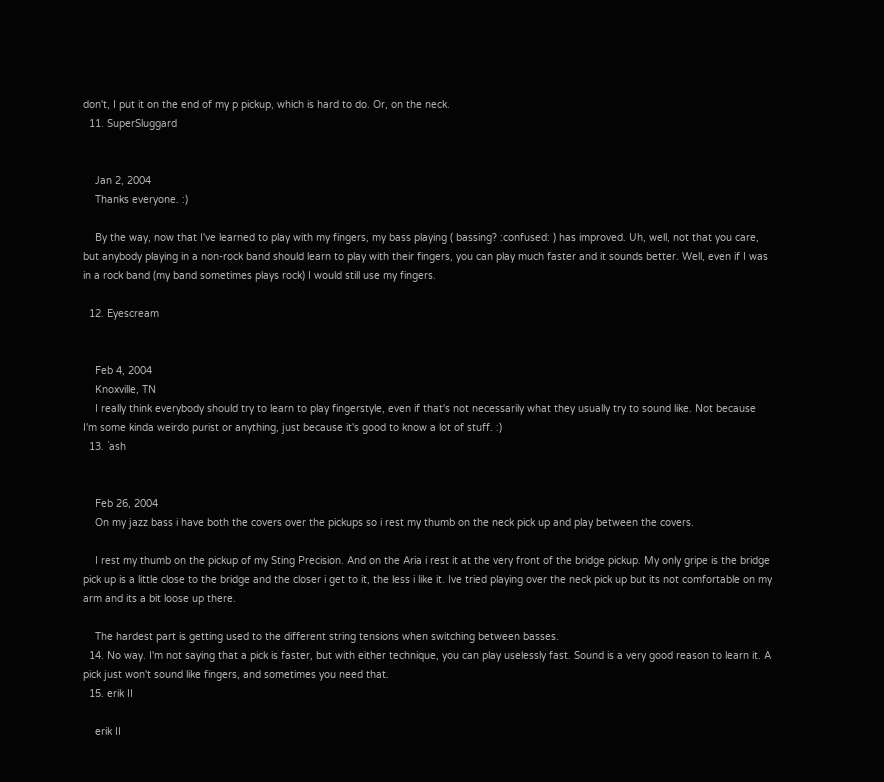don't, I put it on the end of my p pickup, which is hard to do. Or, on the neck.
  11. SuperSluggard


    Jan 2, 2004
    Thanks everyone. :)

    By the way, now that I've learned to play with my fingers, my bass playing ( bassing? :confused: ) has improved. Uh, well, not that you care, but anybody playing in a non-rock band should learn to play with their fingers, you can play much faster and it sounds better. Well, even if I was in a rock band (my band sometimes plays rock) I would still use my fingers.

  12. Eyescream


    Feb 4, 2004
    Knoxville, TN
    I really think everybody should try to learn to play fingerstyle, even if that's not necessarily what they usually try to sound like. Not because I'm some kinda weirdo purist or anything, just because it's good to know a lot of stuff. :)
  13. `ash


    Feb 26, 2004
    On my jazz bass i have both the covers over the pickups so i rest my thumb on the neck pick up and play between the covers.

    I rest my thumb on the pickup of my Sting Precision. And on the Aria i rest it at the very front of the bridge pickup. My only gripe is the bridge pick up is a little close to the bridge and the closer i get to it, the less i like it. Ive tried playing over the neck pick up but its not comfortable on my arm and its a bit loose up there.

    The hardest part is getting used to the different string tensions when switching between basses.
  14. No way. I'm not saying that a pick is faster, but with either technique, you can play uselessly fast. Sound is a very good reason to learn it. A pick just won't sound like fingers, and sometimes you need that.
  15. erik II

    erik II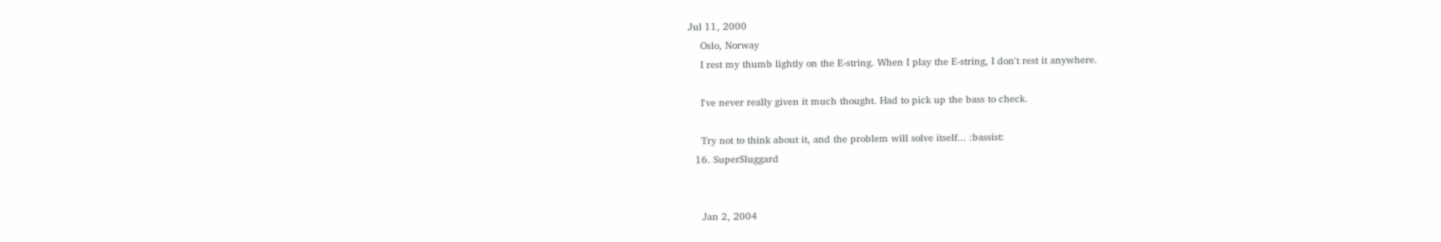Jul 11, 2000
    Oslo, Norway
    I rest my thumb lightly on the E-string. When I play the E-string, I don't rest it anywhere.

    I've never really given it much thought. Had to pick up the bass to check.

    Try not to think about it, and the problem will solve itself... :bassist:
  16. SuperSluggard


    Jan 2, 2004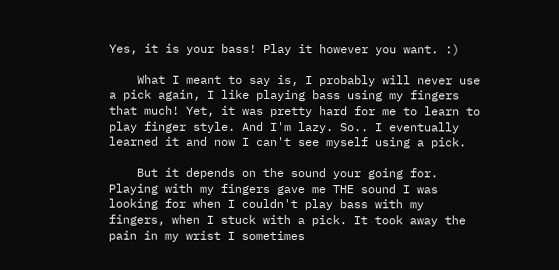Yes, it is your bass! Play it however you want. :)

    What I meant to say is, I probably will never use a pick again, I like playing bass using my fingers that much! Yet, it was pretty hard for me to learn to play finger style. And I'm lazy. So.. I eventually learned it and now I can't see myself using a pick.

    But it depends on the sound your going for. Playing with my fingers gave me THE sound I was looking for when I couldn't play bass with my fingers, when I stuck with a pick. It took away the pain in my wrist I sometimes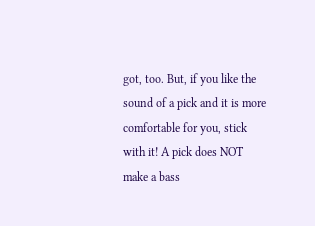got, too. But, if you like the sound of a pick and it is more comfortable for you, stick with it! A pick does NOT make a bass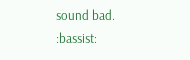sound bad. :bassist: